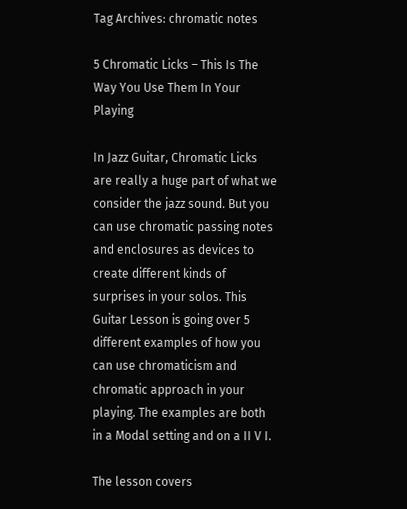Tag Archives: chromatic notes

5 Chromatic Licks – This Is The Way You Use Them In Your Playing

In Jazz Guitar, Chromatic Licks are really a huge part of what we consider the jazz sound. But you can use chromatic passing notes and enclosures as devices to create different kinds of surprises in your solos. This Guitar Lesson is going over 5 different examples of how you can use chromaticism and chromatic approach in your playing. The examples are both in a Modal setting and on a II V I.

The lesson covers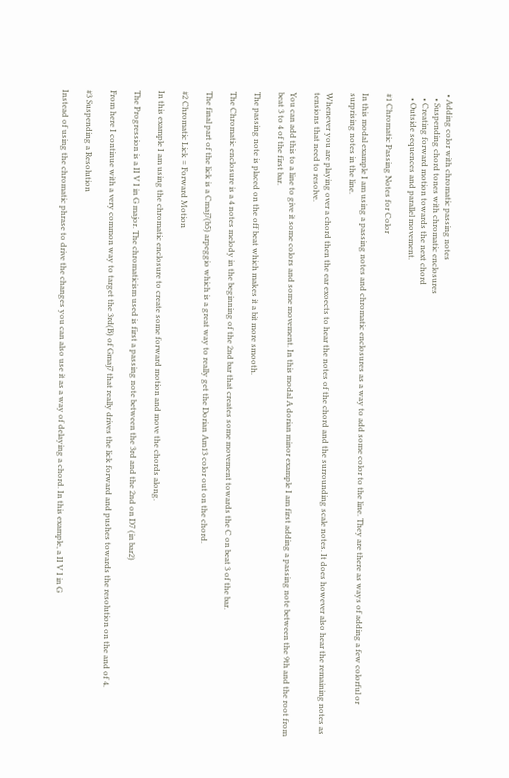• Adding color with chromatic passing notes
  • Suspending chord tones with chromatic enclosures
  • Creating forward motion towards the next chord
  • Outside sequences and parallel movement.

#1 Chromatic Passing Notes for Color

In this modal example I am using a passing notes and chromatic enclosures as a way to add some color to the line. They are there as ways of adding a few colorful or surprising notes in the line.

Whenever you are playing over a chord then the ear exoects to hear the notes of the chord and the surrounding scale notes. It does however also hear the remaining notes as tensions that need to resolve.

You can add this to a line to give it some colors and some movement. In this modal A dorian minor example I am first adding a passing note between the 9th and the root from beat 3 to 4 of the first bar.

The passing note is placed on the off beat which makes it a bit more smooth.

The Chromatic enclosure is a 4 notes melody in the beginning of the 2nd bar that creates some movement towards the C on beat 3 of the bar.

The final part of the lick is a Cmaj7(b5) arpeggio which is a great way to really get the Dorian Am13 color out on the chord.

#2 Chromatic Lick = Forward Motion

In this example I am using the chromatic enclosure to create some forward motion and move the chords along.

The Progression is a II V I in G major. The chromaticism used is first a passing note between the 3rd and the 2nd on D7 (in bar2)

From here I continue with a very common way to target the 3rd(B) of Gmaj7 that really drives the lick forward and pushes towards the resolution on the and of 4.

#3 Suspending a Resolution

Instead of using the chromatic phrase to drive the changes you can also use it as a way of delaying a chord. In this example, a II V I in G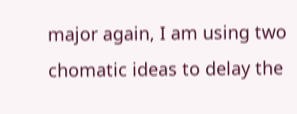major again, I am using two chomatic ideas to delay the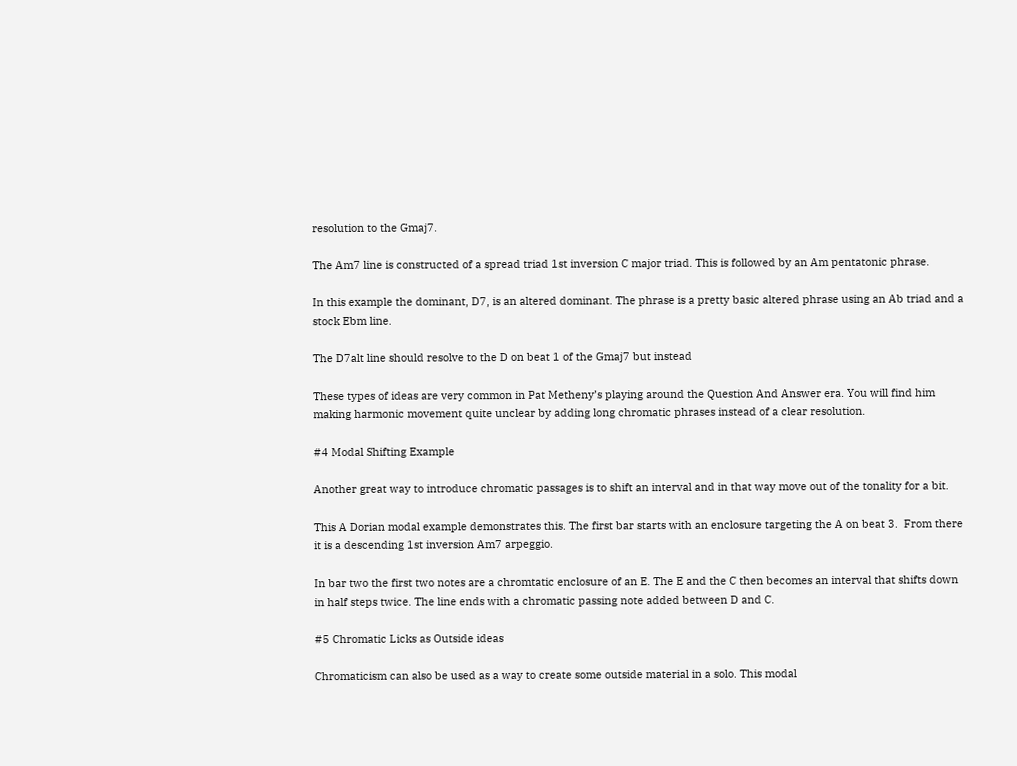resolution to the Gmaj7.

The Am7 line is constructed of a spread triad 1st inversion C major triad. This is followed by an Am pentatonic phrase.

In this example the dominant, D7, is an altered dominant. The phrase is a pretty basic altered phrase using an Ab triad and a stock Ebm line.

The D7alt line should resolve to the D on beat 1 of the Gmaj7 but instead

These types of ideas are very common in Pat Metheny’s playing around the Question And Answer era. You will find him making harmonic movement quite unclear by adding long chromatic phrases instead of a clear resolution.

#4 Modal Shifting Example

Another great way to introduce chromatic passages is to shift an interval and in that way move out of the tonality for a bit.

This A Dorian modal example demonstrates this. The first bar starts with an enclosure targeting the A on beat 3.  From there it is a descending 1st inversion Am7 arpeggio.

In bar two the first two notes are a chromtatic enclosure of an E. The E and the C then becomes an interval that shifts down in half steps twice. The line ends with a chromatic passing note added between D and C.

#5 Chromatic Licks as Outside ideas

Chromaticism can also be used as a way to create some outside material in a solo. This modal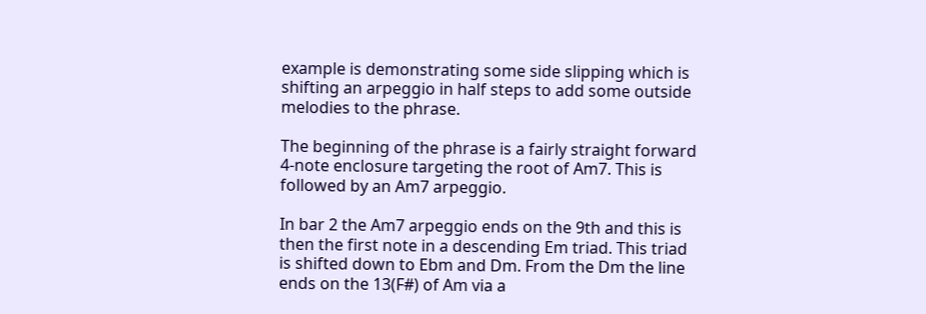example is demonstrating some side slipping which is shifting an arpeggio in half steps to add some outside melodies to the phrase.

The beginning of the phrase is a fairly straight forward 4-note enclosure targeting the root of Am7. This is followed by an Am7 arpeggio.

In bar 2 the Am7 arpeggio ends on the 9th and this is then the first note in a descending Em triad. This triad is shifted down to Ebm and Dm. From the Dm the line ends on the 13(F#) of Am via a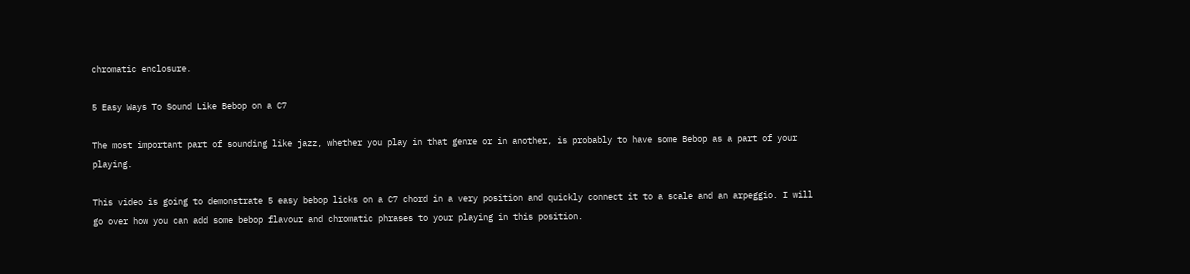chromatic enclosure.

5 Easy Ways To Sound Like Bebop on a C7

The most important part of sounding like jazz, whether you play in that genre or in another, is probably to have some Bebop as a part of your playing.

This video is going to demonstrate 5 easy bebop licks on a C7 chord in a very position and quickly connect it to a scale and an arpeggio. I will go over how you can add some bebop flavour and chromatic phrases to your playing in this position.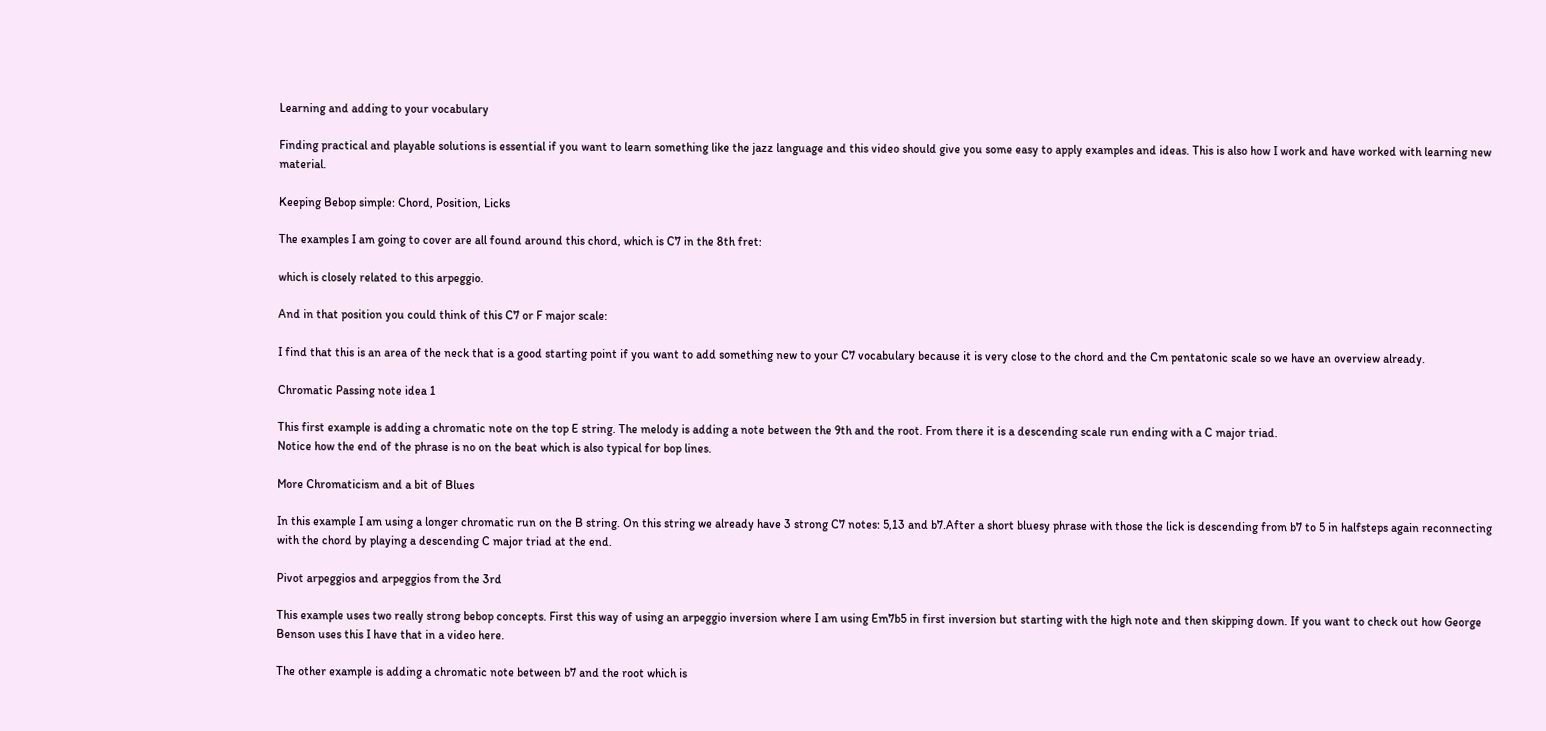Learning and adding to your vocabulary

Finding practical and playable solutions is essential if you want to learn something like the jazz language and this video should give you some easy to apply examples and ideas. This is also how I work and have worked with learning new material.

Keeping Bebop simple: Chord, Position, Licks

The examples I am going to cover are all found around this chord, which is C7 in the 8th fret:

which is closely related to this arpeggio.

And in that position you could think of this C7 or F major scale:

I find that this is an area of the neck that is a good starting point if you want to add something new to your C7 vocabulary because it is very close to the chord and the Cm pentatonic scale so we have an overview already.

Chromatic Passing note idea 1

This first example is adding a chromatic note on the top E string. The melody is adding a note between the 9th and the root. From there it is a descending scale run ending with a C major triad.
Notice how the end of the phrase is no on the beat which is also typical for bop lines.

More Chromaticism and a bit of Blues

In this example I am using a longer chromatic run on the B string. On this string we already have 3 strong C7 notes: 5,13 and b7.After a short bluesy phrase with those the lick is descending from b7 to 5 in halfsteps again reconnecting with the chord by playing a descending C major triad at the end.

Pivot arpeggios and arpeggios from the 3rd

This example uses two really strong bebop concepts. First this way of using an arpeggio inversion where I am using Em7b5 in first inversion but starting with the high note and then skipping down. If you want to check out how George Benson uses this I have that in a video here.

The other example is adding a chromatic note between b7 and the root which is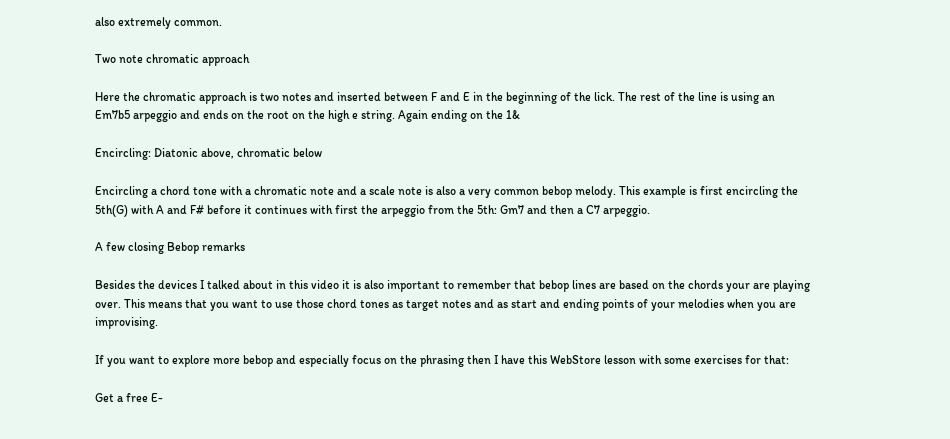also extremely common.

Two note chromatic approach

Here the chromatic approach is two notes and inserted between F and E in the beginning of the lick. The rest of the line is using an Em7b5 arpeggio and ends on the root on the high e string. Again ending on the 1&

Encircling: Diatonic above, chromatic below

Encircling a chord tone with a chromatic note and a scale note is also a very common bebop melody. This example is first encircling the 5th(G) with A and F# before it continues with first the arpeggio from the 5th: Gm7 and then a C7 arpeggio.

A few closing Bebop remarks

Besides the devices I talked about in this video it is also important to remember that bebop lines are based on the chords your are playing over. This means that you want to use those chord tones as target notes and as start and ending points of your melodies when you are improvising.

If you want to explore more bebop and especially focus on the phrasing then I have this WebStore lesson with some exercises for that:

Get a free E-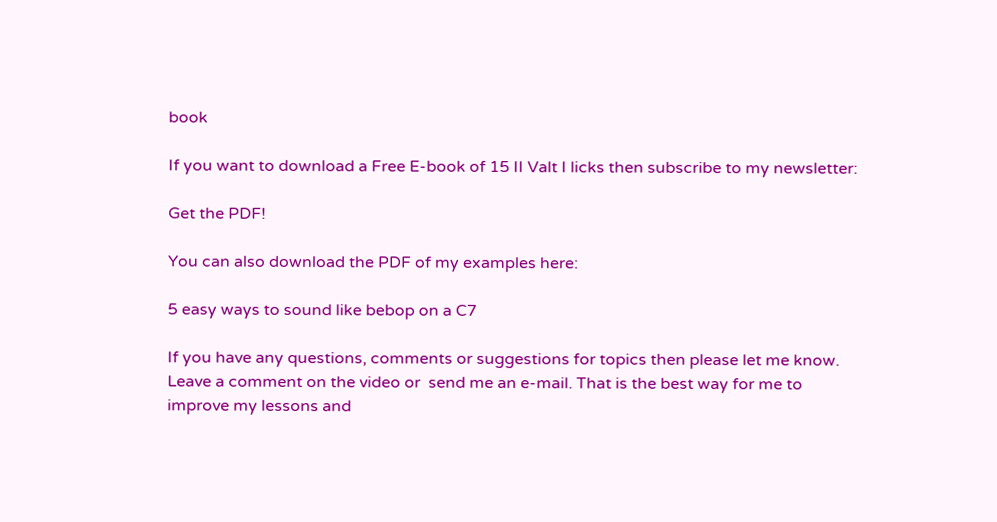book

If you want to download a Free E-book of 15 II Valt I licks then subscribe to my newsletter:

Get the PDF!

You can also download the PDF of my examples here:

5 easy ways to sound like bebop on a C7

If you have any questions, comments or suggestions for topics then please let me know. Leave a comment on the video or  send me an e-mail. That is the best way for me to improve my lessons and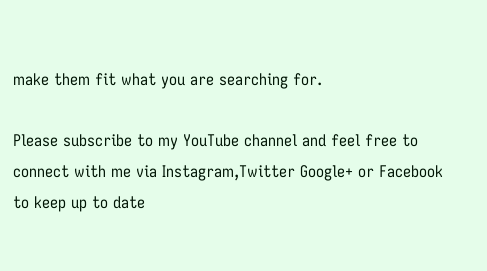make them fit what you are searching for.

Please subscribe to my YouTube channel and feel free to connect with me via Instagram,Twitter Google+ or Facebook to keep up to date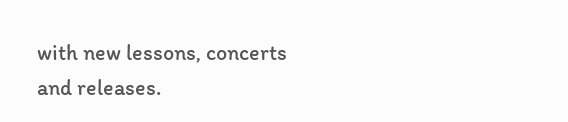with new lessons, concerts and releases.